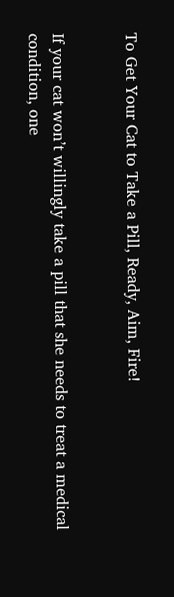To Get Your Cat to Take a Pill, Ready, Aim, Fire!


If your cat won’t willingly take a pill that she needs to treat a medical condition, one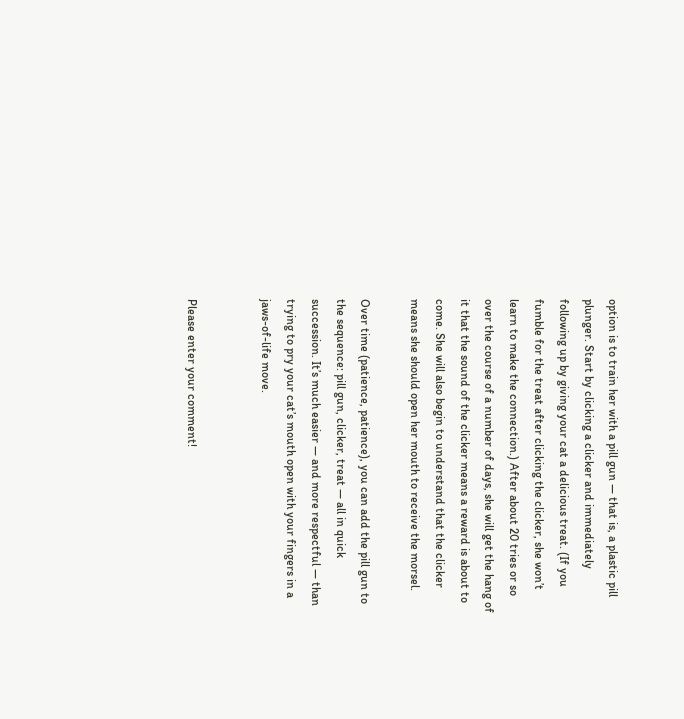option is to train her with a pill gun — that is, a plastic pill plunger. Start by clicking a clicker and immediately following up by giving your cat a delicious treat. (If you fumble for the treat after clicking the clicker, she won’t learn to make the connection.) After about 20 tries or so over the course of a number of days, she will get the hang of it that the sound of the clicker means a reward is about to come. She will also begin to understand that the clicker means she should open her mouth to receive the morsel.

Over time (patience, patience), you can add the pill gun to the sequence: pill gun, clicker, treat — all in quick succession. It’s much easier — and more respectful — than trying to pry your cat’s mouth open with your fingers in a jaws-of-life move.


Please enter your comment!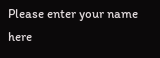Please enter your name here